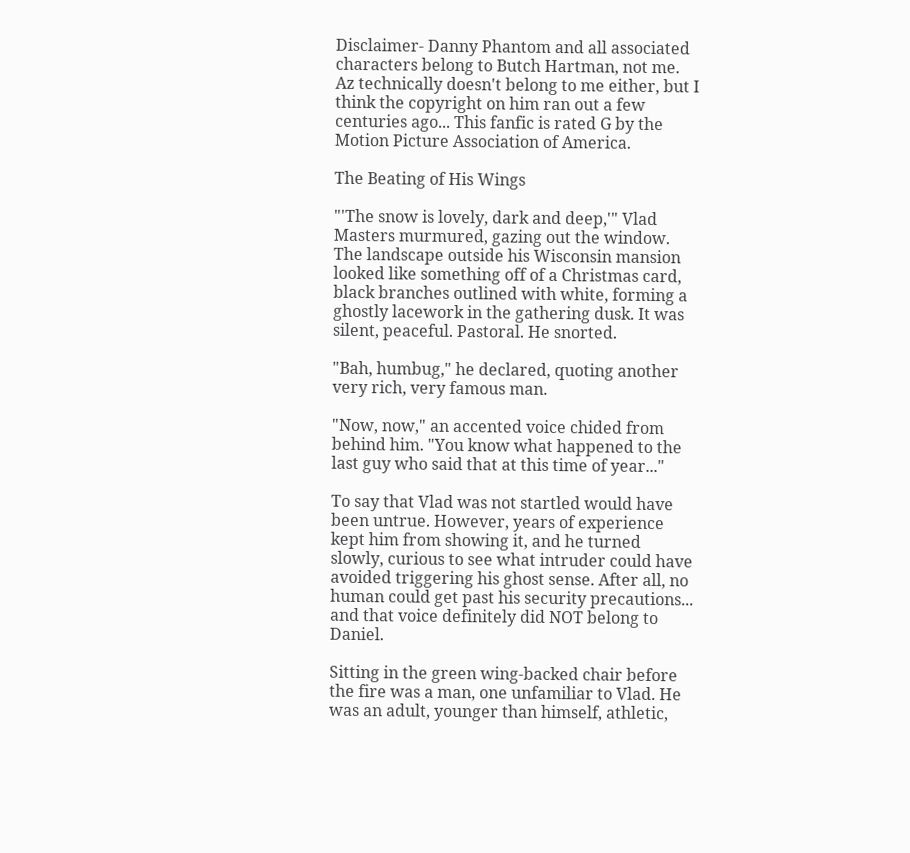Disclaimer- Danny Phantom and all associated characters belong to Butch Hartman, not me. Az technically doesn't belong to me either, but I think the copyright on him ran out a few centuries ago... This fanfic is rated G by the Motion Picture Association of America.

The Beating of His Wings

"'The snow is lovely, dark and deep,'" Vlad Masters murmured, gazing out the window. The landscape outside his Wisconsin mansion looked like something off of a Christmas card, black branches outlined with white, forming a ghostly lacework in the gathering dusk. It was silent, peaceful. Pastoral. He snorted.

"Bah, humbug," he declared, quoting another very rich, very famous man.

"Now, now," an accented voice chided from behind him. "You know what happened to the last guy who said that at this time of year..."

To say that Vlad was not startled would have been untrue. However, years of experience kept him from showing it, and he turned slowly, curious to see what intruder could have avoided triggering his ghost sense. After all, no human could get past his security precautions... and that voice definitely did NOT belong to Daniel.

Sitting in the green wing-backed chair before the fire was a man, one unfamiliar to Vlad. He was an adult, younger than himself, athletic,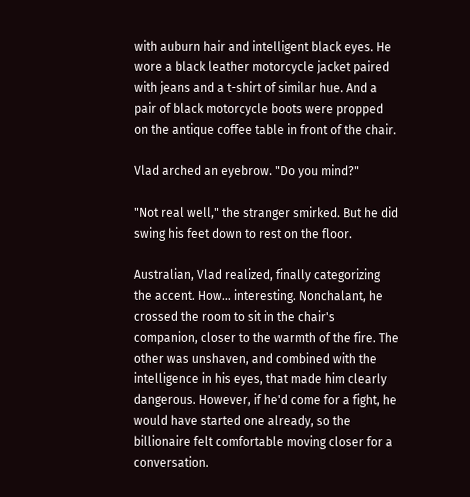with auburn hair and intelligent black eyes. He wore a black leather motorcycle jacket paired with jeans and a t-shirt of similar hue. And a pair of black motorcycle boots were propped on the antique coffee table in front of the chair.

Vlad arched an eyebrow. "Do you mind?"

"Not real well," the stranger smirked. But he did swing his feet down to rest on the floor.

Australian, Vlad realized, finally categorizing the accent. How... interesting. Nonchalant, he crossed the room to sit in the chair's companion, closer to the warmth of the fire. The other was unshaven, and combined with the intelligence in his eyes, that made him clearly dangerous. However, if he'd come for a fight, he would have started one already, so the billionaire felt comfortable moving closer for a conversation.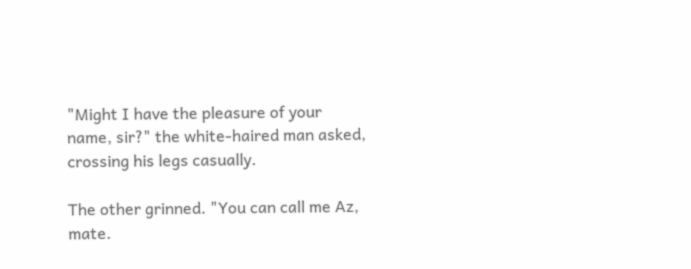"Might I have the pleasure of your name, sir?" the white-haired man asked, crossing his legs casually.

The other grinned. "You can call me Az, mate.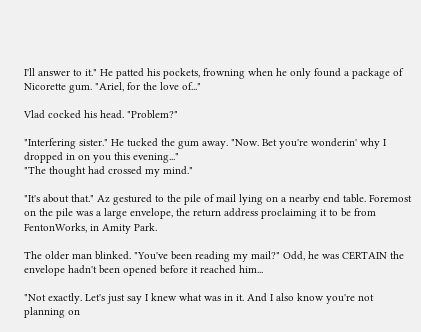I'll answer to it." He patted his pockets, frowning when he only found a package of Nicorette gum. "Ariel, for the love of..."

Vlad cocked his head. "Problem?"

"Interfering sister." He tucked the gum away. "Now. Bet you're wonderin' why I dropped in on you this evening..."
"The thought had crossed my mind."

"It's about that." Az gestured to the pile of mail lying on a nearby end table. Foremost on the pile was a large envelope, the return address proclaiming it to be from FentonWorks, in Amity Park.

The older man blinked. "You've been reading my mail?" Odd, he was CERTAIN the envelope hadn't been opened before it reached him...

"Not exactly. Let's just say I knew what was in it. And I also know you're not planning on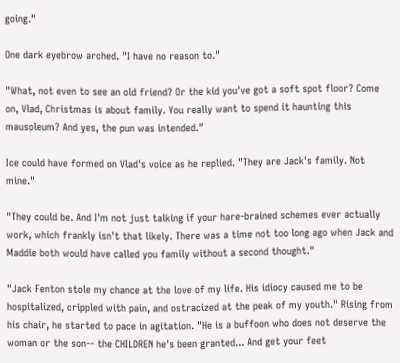going."

One dark eyebrow arched. "I have no reason to."

"What, not even to see an old friend? Or the kid you've got a soft spot floor? Come on, Vlad, Christmas is about family. You really want to spend it haunting this mausoleum? And yes, the pun was intended."

Ice could have formed on Vlad's voice as he replied. "They are Jack's family. Not mine."

"They could be. And I'm not just talking if your hare-brained schemes ever actually work, which frankly isn't that likely. There was a time not too long ago when Jack and Maddie both would have called you family without a second thought."

"Jack Fenton stole my chance at the love of my life. His idiocy caused me to be hospitalized, crippled with pain, and ostracized at the peak of my youth." Rising from his chair, he started to pace in agitation. "He is a buffoon who does not deserve the woman or the son-- the CHILDREN he's been granted... And get your feet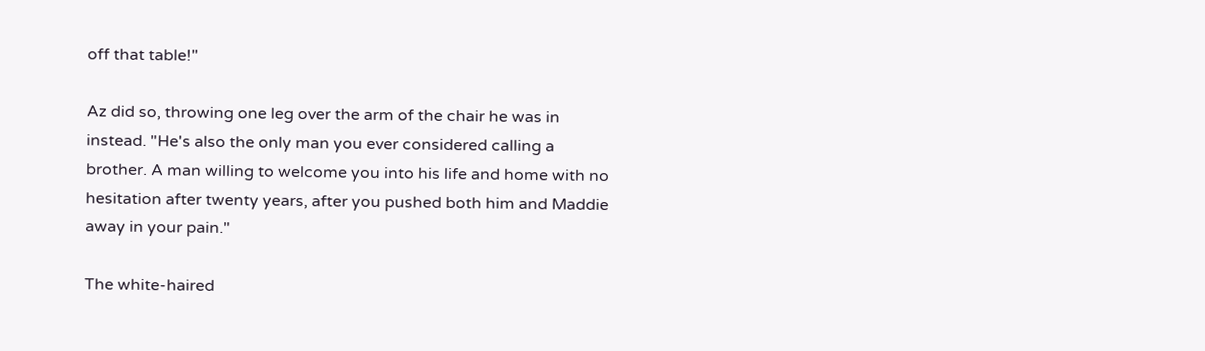off that table!"

Az did so, throwing one leg over the arm of the chair he was in instead. "He's also the only man you ever considered calling a brother. A man willing to welcome you into his life and home with no hesitation after twenty years, after you pushed both him and Maddie away in your pain."

The white-haired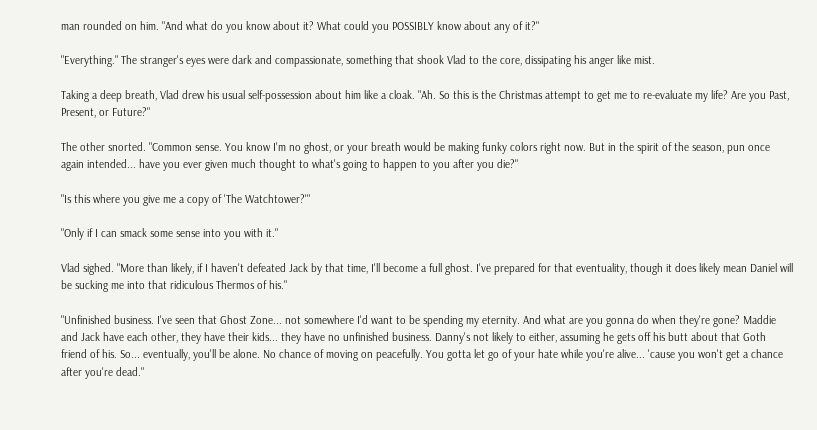man rounded on him. "And what do you know about it? What could you POSSIBLY know about any of it?"

"Everything." The stranger's eyes were dark and compassionate, something that shook Vlad to the core, dissipating his anger like mist.

Taking a deep breath, Vlad drew his usual self-possession about him like a cloak. "Ah. So this is the Christmas attempt to get me to re-evaluate my life? Are you Past, Present, or Future?"

The other snorted. "Common sense. You know I'm no ghost, or your breath would be making funky colors right now. But in the spirit of the season, pun once again intended... have you ever given much thought to what's going to happen to you after you die?"

"Is this where you give me a copy of 'The Watchtower?'"

"Only if I can smack some sense into you with it."

Vlad sighed. "More than likely, if I haven't defeated Jack by that time, I'll become a full ghost. I've prepared for that eventuality, though it does likely mean Daniel will be sucking me into that ridiculous Thermos of his."

"Unfinished business. I've seen that Ghost Zone... not somewhere I'd want to be spending my eternity. And what are you gonna do when they're gone? Maddie and Jack have each other, they have their kids... they have no unfinished business. Danny's not likely to either, assuming he gets off his butt about that Goth friend of his. So... eventually, you'll be alone. No chance of moving on peacefully. You gotta let go of your hate while you're alive... 'cause you won't get a chance after you're dead."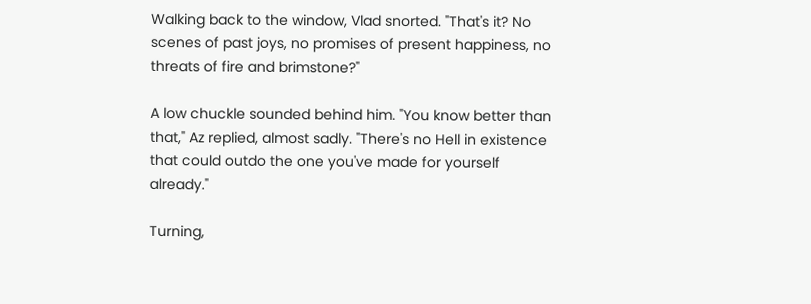Walking back to the window, Vlad snorted. "That's it? No scenes of past joys, no promises of present happiness, no threats of fire and brimstone?"

A low chuckle sounded behind him. "You know better than that," Az replied, almost sadly. "There's no Hell in existence that could outdo the one you've made for yourself already."

Turning,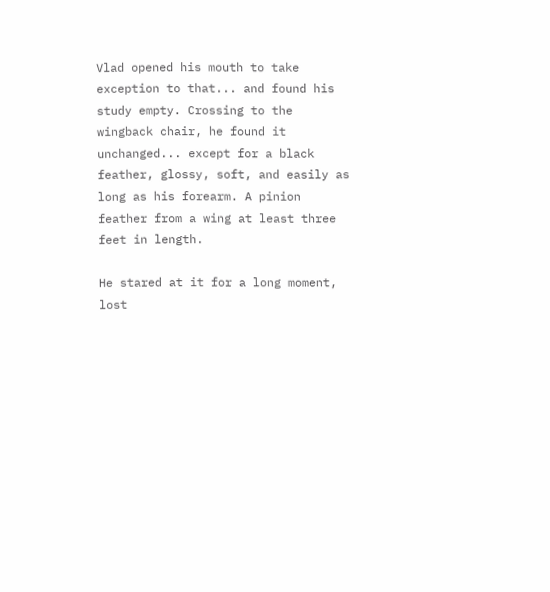Vlad opened his mouth to take exception to that... and found his study empty. Crossing to the wingback chair, he found it unchanged... except for a black feather, glossy, soft, and easily as long as his forearm. A pinion feather from a wing at least three feet in length.

He stared at it for a long moment, lost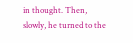in thought. Then, slowly, he turned to the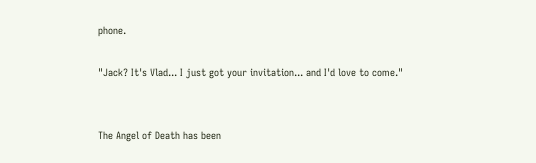phone.

"Jack? It's Vlad... I just got your invitation... and I'd love to come."


The Angel of Death has been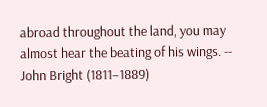abroad throughout the land, you may almost hear the beating of his wings. -- John Bright (1811–1889)